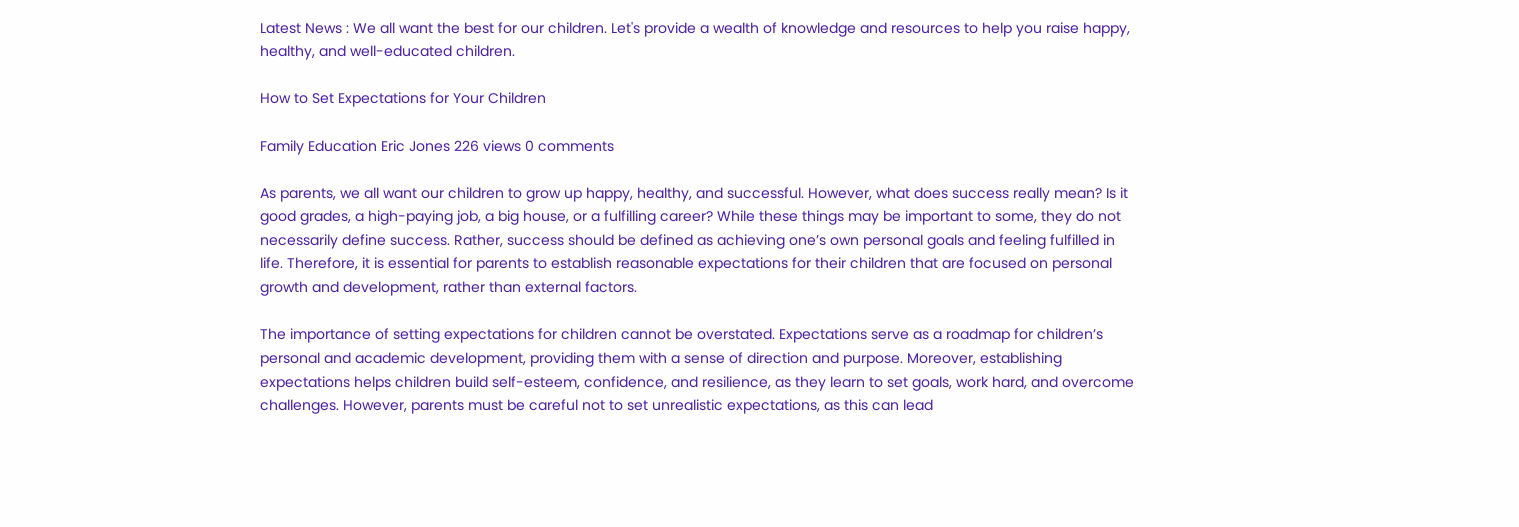Latest News : We all want the best for our children. Let's provide a wealth of knowledge and resources to help you raise happy, healthy, and well-educated children.

How to Set Expectations for Your Children

Family Education Eric Jones 226 views 0 comments

As parents, we all want our children to grow up happy, healthy, and successful. However, what does success really mean? Is it good grades, a high-paying job, a big house, or a fulfilling career? While these things may be important to some, they do not necessarily define success. Rather, success should be defined as achieving one’s own personal goals and feeling fulfilled in life. Therefore, it is essential for parents to establish reasonable expectations for their children that are focused on personal growth and development, rather than external factors.

The importance of setting expectations for children cannot be overstated. Expectations serve as a roadmap for children’s personal and academic development, providing them with a sense of direction and purpose. Moreover, establishing expectations helps children build self-esteem, confidence, and resilience, as they learn to set goals, work hard, and overcome challenges. However, parents must be careful not to set unrealistic expectations, as this can lead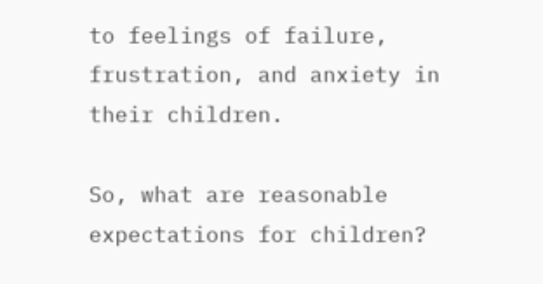to feelings of failure, frustration, and anxiety in their children.

So, what are reasonable expectations for children?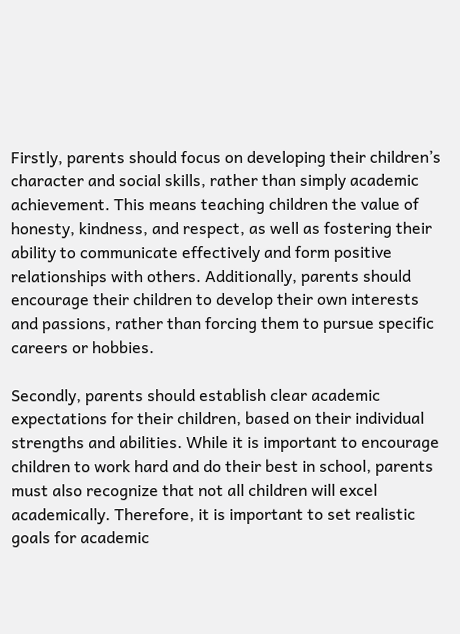Firstly, parents should focus on developing their children’s character and social skills, rather than simply academic achievement. This means teaching children the value of honesty, kindness, and respect, as well as fostering their ability to communicate effectively and form positive relationships with others. Additionally, parents should encourage their children to develop their own interests and passions, rather than forcing them to pursue specific careers or hobbies.

Secondly, parents should establish clear academic expectations for their children, based on their individual strengths and abilities. While it is important to encourage children to work hard and do their best in school, parents must also recognize that not all children will excel academically. Therefore, it is important to set realistic goals for academic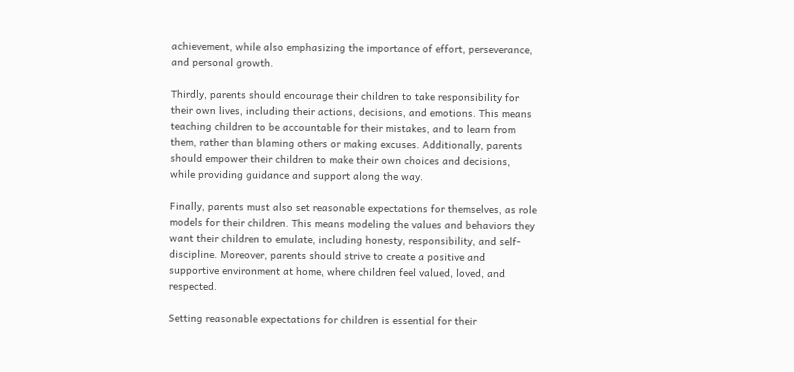achievement, while also emphasizing the importance of effort, perseverance, and personal growth.

Thirdly, parents should encourage their children to take responsibility for their own lives, including their actions, decisions, and emotions. This means teaching children to be accountable for their mistakes, and to learn from them, rather than blaming others or making excuses. Additionally, parents should empower their children to make their own choices and decisions, while providing guidance and support along the way.

Finally, parents must also set reasonable expectations for themselves, as role models for their children. This means modeling the values and behaviors they want their children to emulate, including honesty, responsibility, and self-discipline. Moreover, parents should strive to create a positive and supportive environment at home, where children feel valued, loved, and respected.

Setting reasonable expectations for children is essential for their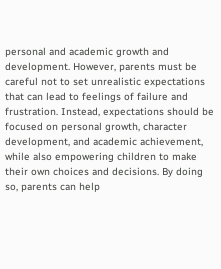personal and academic growth and development. However, parents must be careful not to set unrealistic expectations that can lead to feelings of failure and frustration. Instead, expectations should be focused on personal growth, character development, and academic achievement, while also empowering children to make their own choices and decisions. By doing so, parents can help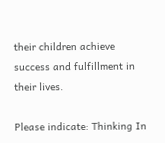their children achieve success and fulfillment in their lives.

Please indicate: Thinking In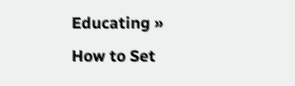Educating » How to Set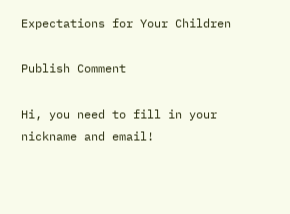Expectations for Your Children

Publish Comment

Hi, you need to fill in your nickname and email!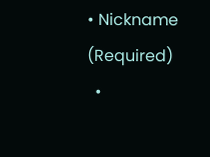• Nickname (Required)
  •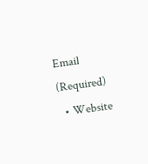Email (Required)
  • Website